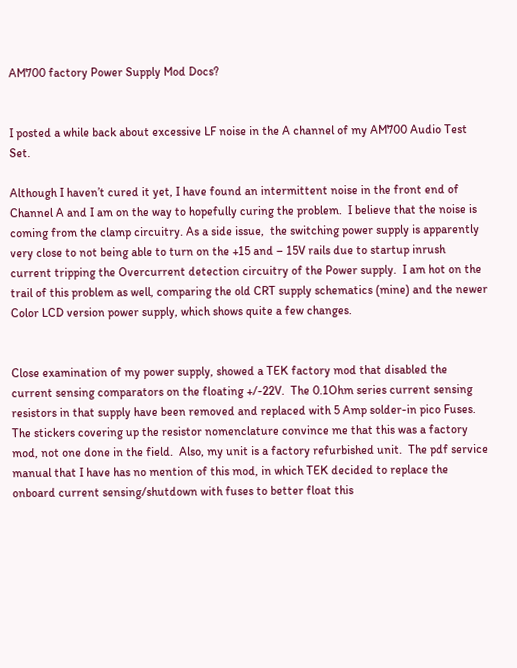AM700 factory Power Supply Mod Docs?


I posted a while back about excessive LF noise in the A channel of my AM700 Audio Test Set.

Although I haven’t cured it yet, I have found an intermittent noise in the front end of Channel A and I am on the way to hopefully curing the problem.  I believe that the noise is coming from the clamp circuitry. As a side issue,  the switching power supply is apparently very close to not being able to turn on the +15 and – 15V rails due to startup inrush current tripping the Overcurrent detection circuitry of the Power supply.  I am hot on the trail of this problem as well, comparing the old CRT supply schematics (mine) and the newer Color LCD version power supply, which shows quite a few changes.


Close examination of my power supply, showed a TEK factory mod that disabled the current sensing comparators on the floating +/-22V.  The 0.1Ohm series current sensing resistors in that supply have been removed and replaced with 5 Amp solder-in pico Fuses.  The stickers covering up the resistor nomenclature convince me that this was a factory mod, not one done in the field.  Also, my unit is a factory refurbished unit.  The pdf service manual that I have has no mention of this mod, in which TEK decided to replace the onboard current sensing/shutdown with fuses to better float this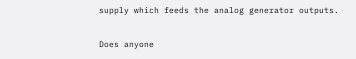supply which feeds the analog generator outputs.


Does anyone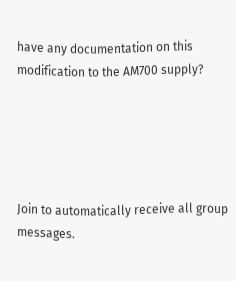have any documentation on this modification to the AM700 supply?





Join to automatically receive all group messages.